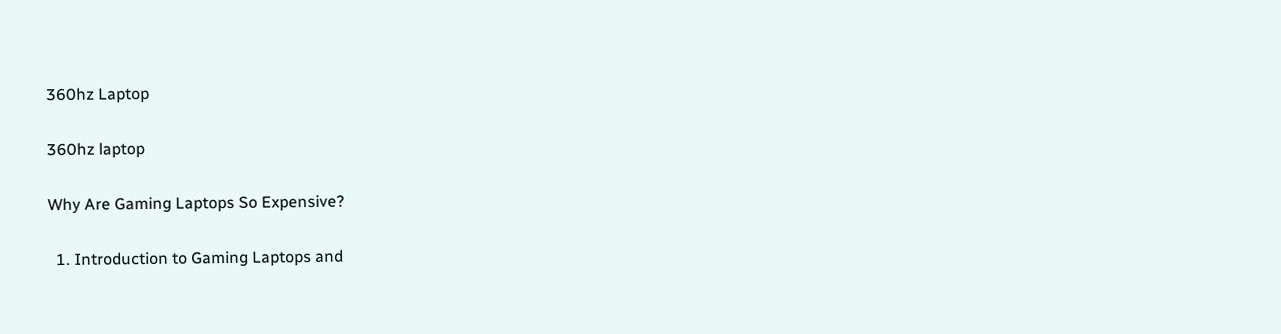360hz Laptop

360hz laptop

Why Are Gaming Laptops So Expensive?

  1. Introduction to Gaming Laptops and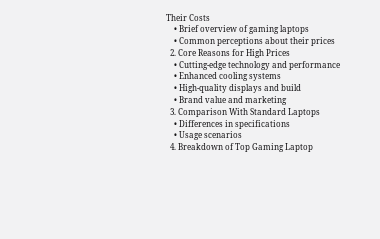Their Costs
    • Brief overview of gaming laptops
    • Common perceptions about their prices
  2. Core Reasons for High Prices
    • Cutting-edge technology and performance
    • Enhanced cooling systems
    • High-quality displays and build
    • Brand value and marketing
  3. Comparison With Standard Laptops
    • Differences in specifications
    • Usage scenarios
  4. Breakdown of Top Gaming Laptop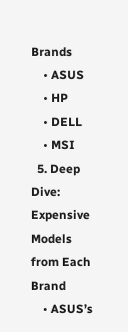Brands
    • ASUS
    • HP
    • DELL
    • MSI
  5. Deep Dive: Expensive Models from Each Brand
    • ASUS’s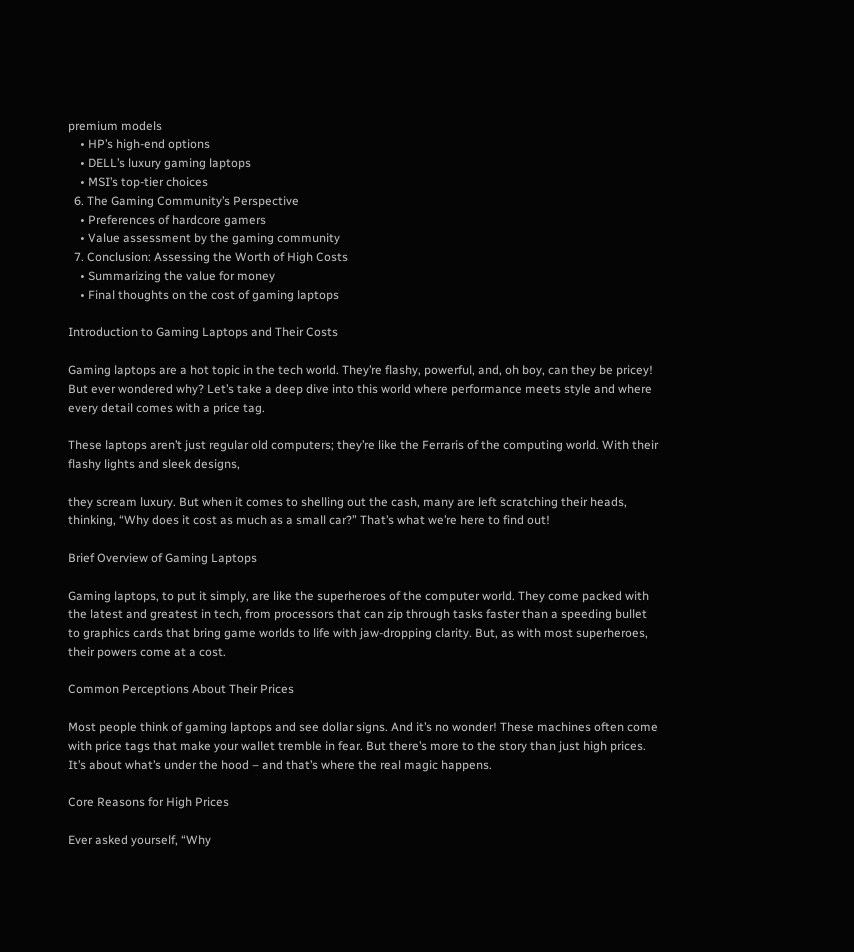premium models
    • HP’s high-end options
    • DELL’s luxury gaming laptops
    • MSI’s top-tier choices
  6. The Gaming Community’s Perspective
    • Preferences of hardcore gamers
    • Value assessment by the gaming community
  7. Conclusion: Assessing the Worth of High Costs
    • Summarizing the value for money
    • Final thoughts on the cost of gaming laptops

Introduction to Gaming Laptops and Their Costs

Gaming laptops are a hot topic in the tech world. They’re flashy, powerful, and, oh boy, can they be pricey! But ever wondered why? Let’s take a deep dive into this world where performance meets style and where every detail comes with a price tag.

These laptops aren’t just regular old computers; they’re like the Ferraris of the computing world. With their flashy lights and sleek designs,

they scream luxury. But when it comes to shelling out the cash, many are left scratching their heads, thinking, “Why does it cost as much as a small car?” That’s what we’re here to find out!

Brief Overview of Gaming Laptops

Gaming laptops, to put it simply, are like the superheroes of the computer world. They come packed with the latest and greatest in tech, from processors that can zip through tasks faster than a speeding bullet to graphics cards that bring game worlds to life with jaw-dropping clarity. But, as with most superheroes, their powers come at a cost.

Common Perceptions About Their Prices

Most people think of gaming laptops and see dollar signs. And it’s no wonder! These machines often come with price tags that make your wallet tremble in fear. But there’s more to the story than just high prices. It’s about what’s under the hood – and that’s where the real magic happens.

Core Reasons for High Prices

Ever asked yourself, “Why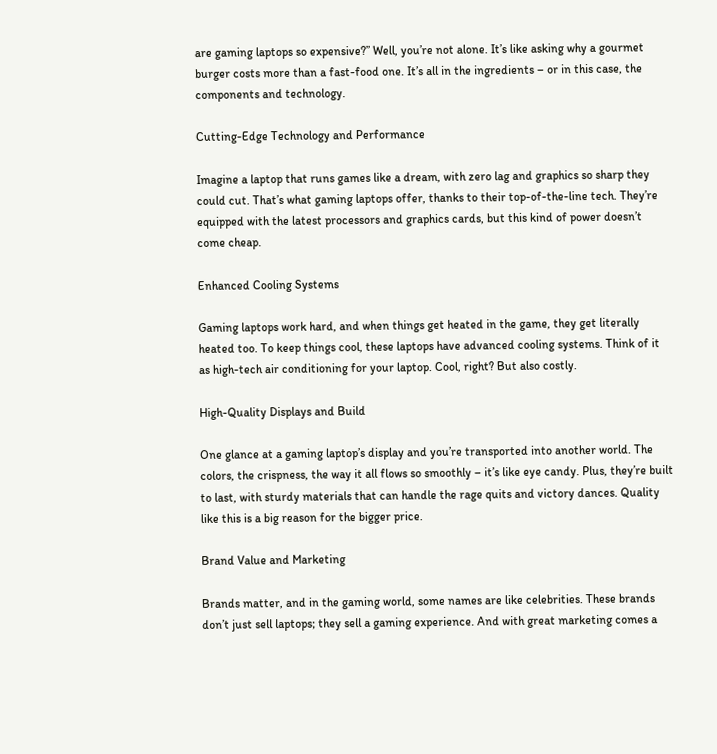are gaming laptops so expensive?” Well, you’re not alone. It’s like asking why a gourmet burger costs more than a fast-food one. It’s all in the ingredients – or in this case, the components and technology.

Cutting-Edge Technology and Performance

Imagine a laptop that runs games like a dream, with zero lag and graphics so sharp they could cut. That’s what gaming laptops offer, thanks to their top-of-the-line tech. They’re equipped with the latest processors and graphics cards, but this kind of power doesn’t come cheap.

Enhanced Cooling Systems

Gaming laptops work hard, and when things get heated in the game, they get literally heated too. To keep things cool, these laptops have advanced cooling systems. Think of it as high-tech air conditioning for your laptop. Cool, right? But also costly.

High-Quality Displays and Build

One glance at a gaming laptop’s display and you’re transported into another world. The colors, the crispness, the way it all flows so smoothly – it’s like eye candy. Plus, they’re built to last, with sturdy materials that can handle the rage quits and victory dances. Quality like this is a big reason for the bigger price.

Brand Value and Marketing

Brands matter, and in the gaming world, some names are like celebrities. These brands don’t just sell laptops; they sell a gaming experience. And with great marketing comes a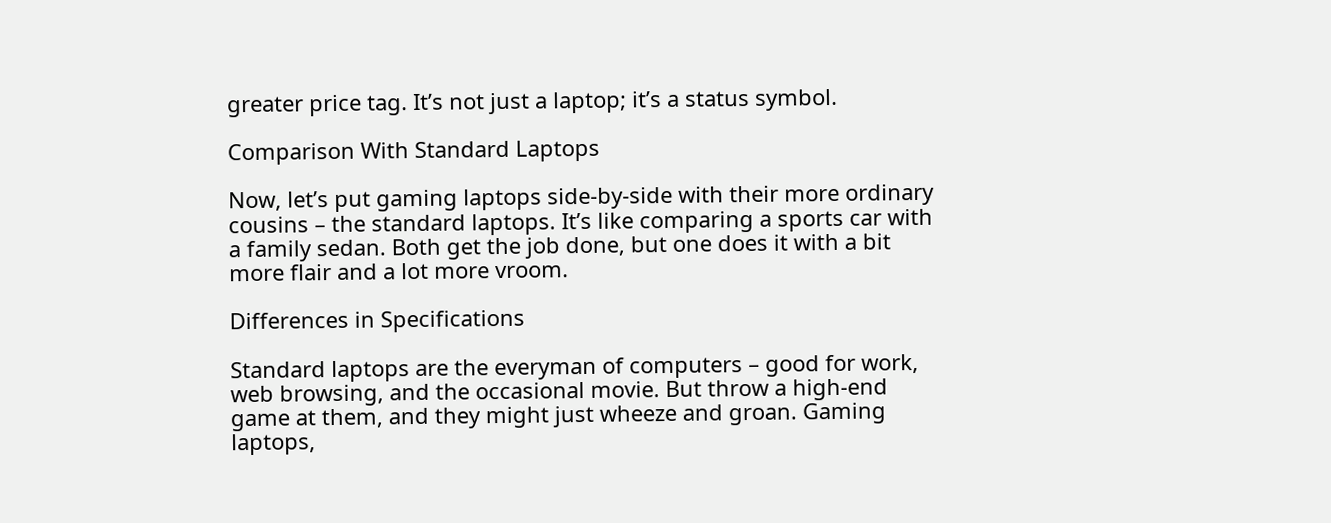greater price tag. It’s not just a laptop; it’s a status symbol.

Comparison With Standard Laptops

Now, let’s put gaming laptops side-by-side with their more ordinary cousins – the standard laptops. It’s like comparing a sports car with a family sedan. Both get the job done, but one does it with a bit more flair and a lot more vroom.

Differences in Specifications

Standard laptops are the everyman of computers – good for work, web browsing, and the occasional movie. But throw a high-end game at them, and they might just wheeze and groan. Gaming laptops,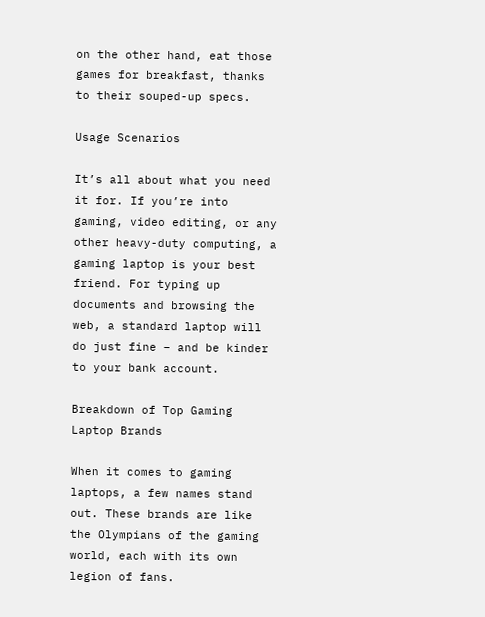on the other hand, eat those games for breakfast, thanks to their souped-up specs.

Usage Scenarios

It’s all about what you need it for. If you’re into gaming, video editing, or any other heavy-duty computing, a gaming laptop is your best friend. For typing up documents and browsing the web, a standard laptop will do just fine – and be kinder to your bank account.

Breakdown of Top Gaming Laptop Brands

When it comes to gaming laptops, a few names stand out. These brands are like the Olympians of the gaming world, each with its own legion of fans.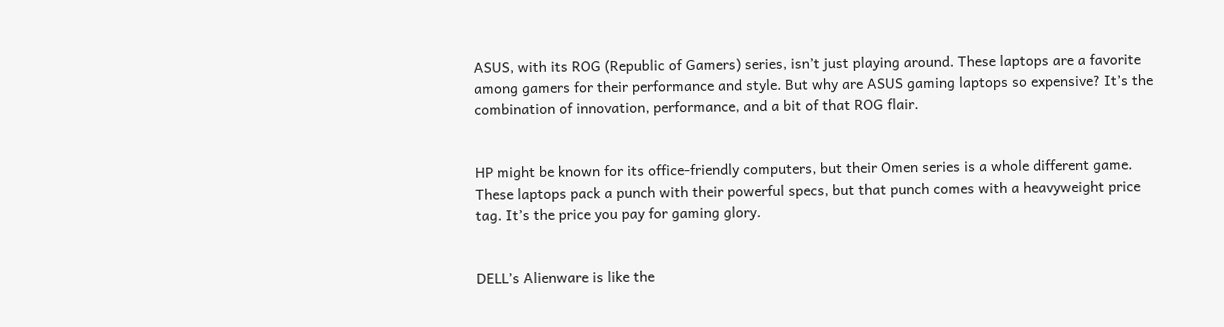ASUS, with its ROG (Republic of Gamers) series, isn’t just playing around. These laptops are a favorite among gamers for their performance and style. But why are ASUS gaming laptops so expensive? It’s the combination of innovation, performance, and a bit of that ROG flair.


HP might be known for its office-friendly computers, but their Omen series is a whole different game. These laptops pack a punch with their powerful specs, but that punch comes with a heavyweight price tag. It’s the price you pay for gaming glory.


DELL’s Alienware is like the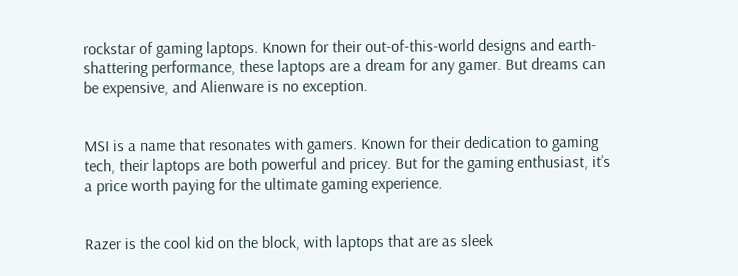rockstar of gaming laptops. Known for their out-of-this-world designs and earth-shattering performance, these laptops are a dream for any gamer. But dreams can be expensive, and Alienware is no exception.


MSI is a name that resonates with gamers. Known for their dedication to gaming tech, their laptops are both powerful and pricey. But for the gaming enthusiast, it’s a price worth paying for the ultimate gaming experience.


Razer is the cool kid on the block, with laptops that are as sleek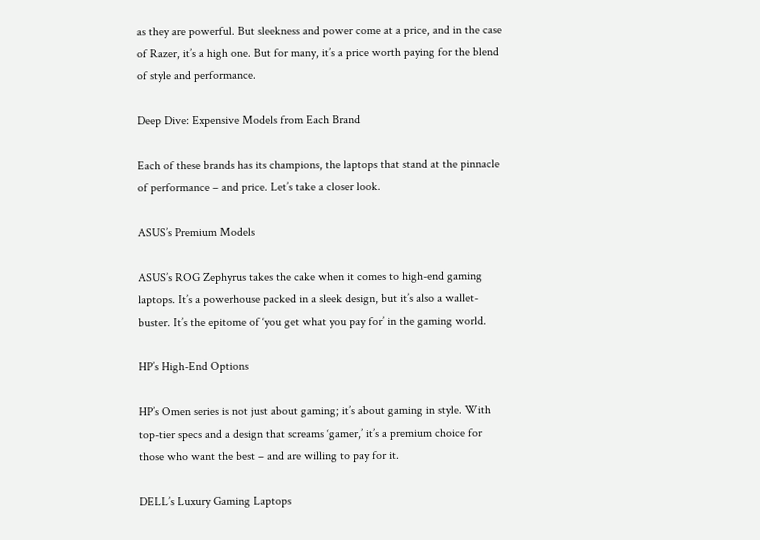as they are powerful. But sleekness and power come at a price, and in the case of Razer, it’s a high one. But for many, it’s a price worth paying for the blend of style and performance.

Deep Dive: Expensive Models from Each Brand

Each of these brands has its champions, the laptops that stand at the pinnacle of performance – and price. Let’s take a closer look.

ASUS’s Premium Models

ASUS’s ROG Zephyrus takes the cake when it comes to high-end gaming laptops. It’s a powerhouse packed in a sleek design, but it’s also a wallet-buster. It’s the epitome of ‘you get what you pay for’ in the gaming world.

HP’s High-End Options

HP’s Omen series is not just about gaming; it’s about gaming in style. With top-tier specs and a design that screams ‘gamer,’ it’s a premium choice for those who want the best – and are willing to pay for it.

DELL’s Luxury Gaming Laptops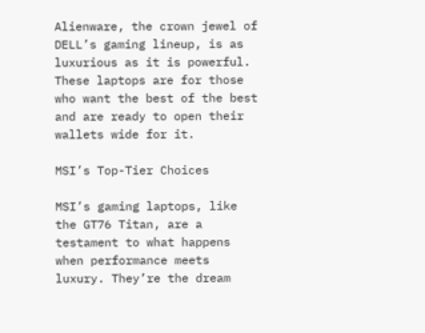Alienware, the crown jewel of DELL’s gaming lineup, is as luxurious as it is powerful. These laptops are for those who want the best of the best and are ready to open their wallets wide for it.

MSI’s Top-Tier Choices

MSI’s gaming laptops, like the GT76 Titan, are a testament to what happens when performance meets luxury. They’re the dream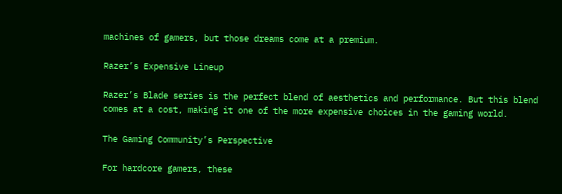machines of gamers, but those dreams come at a premium.

Razer’s Expensive Lineup

Razer’s Blade series is the perfect blend of aesthetics and performance. But this blend comes at a cost, making it one of the more expensive choices in the gaming world.

The Gaming Community’s Perspective

For hardcore gamers, these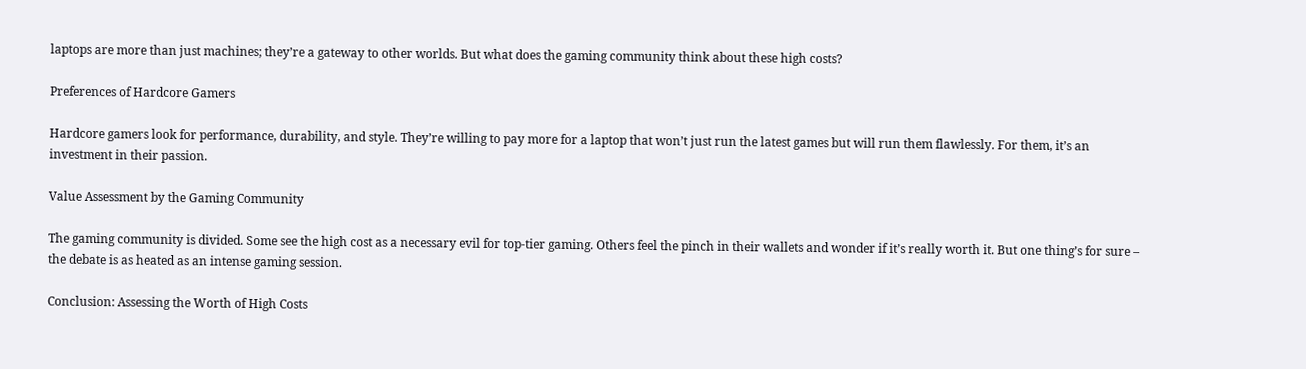laptops are more than just machines; they’re a gateway to other worlds. But what does the gaming community think about these high costs?

Preferences of Hardcore Gamers

Hardcore gamers look for performance, durability, and style. They’re willing to pay more for a laptop that won’t just run the latest games but will run them flawlessly. For them, it’s an investment in their passion.

Value Assessment by the Gaming Community

The gaming community is divided. Some see the high cost as a necessary evil for top-tier gaming. Others feel the pinch in their wallets and wonder if it’s really worth it. But one thing’s for sure – the debate is as heated as an intense gaming session.

Conclusion: Assessing the Worth of High Costs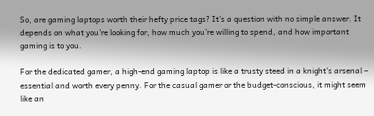So, are gaming laptops worth their hefty price tags? It’s a question with no simple answer. It depends on what you’re looking for, how much you’re willing to spend, and how important gaming is to you.

For the dedicated gamer, a high-end gaming laptop is like a trusty steed in a knight’s arsenal – essential and worth every penny. For the casual gamer or the budget-conscious, it might seem like an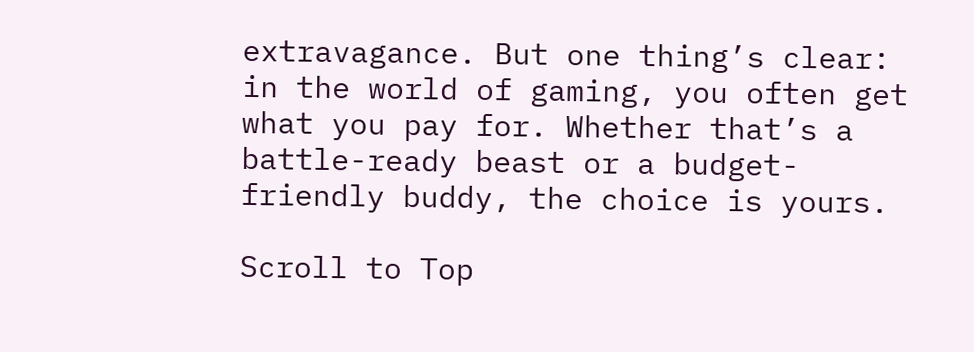extravagance. But one thing’s clear: in the world of gaming, you often get what you pay for. Whether that’s a battle-ready beast or a budget-friendly buddy, the choice is yours.

Scroll to Top